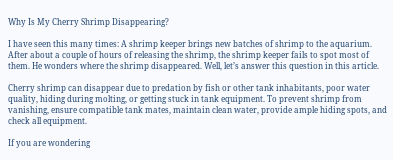Why Is My Cherry Shrimp Disappearing?

I have seen this many times: A shrimp keeper brings new batches of shrimp to the aquarium. After about a couple of hours of releasing the shrimp, the shrimp keeper fails to spot most of them. He wonders where the shrimp disappeared. Well, let’s answer this question in this article.

Cherry shrimp can disappear due to predation by fish or other tank inhabitants, poor water quality, hiding during molting, or getting stuck in tank equipment. To prevent shrimp from vanishing, ensure compatible tank mates, maintain clean water, provide ample hiding spots, and check all equipment.

If you are wondering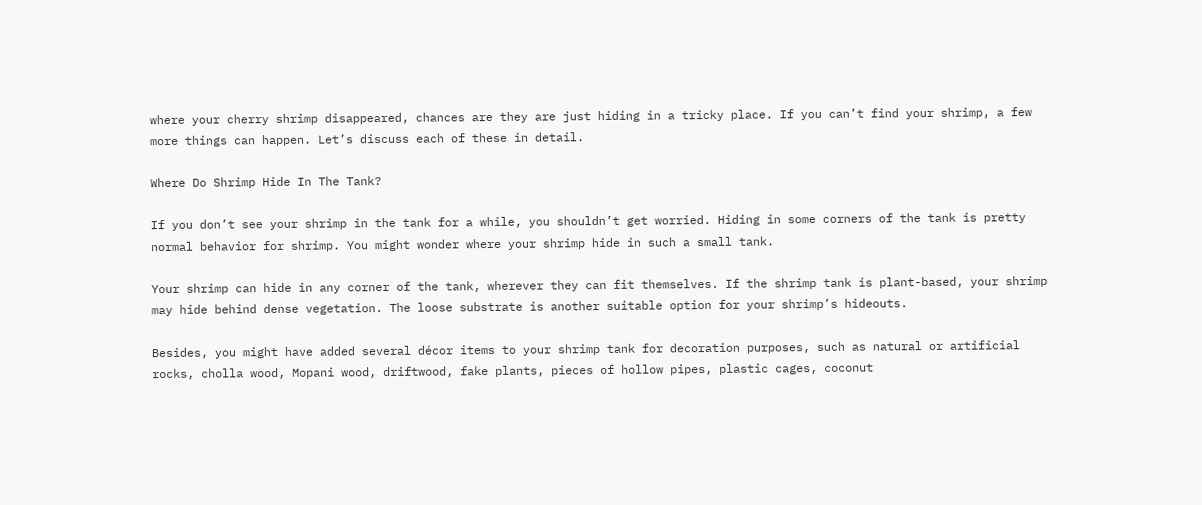where your cherry shrimp disappeared, chances are they are just hiding in a tricky place. If you can’t find your shrimp, a few more things can happen. Let’s discuss each of these in detail.

Where Do Shrimp Hide In The Tank?

If you don’t see your shrimp in the tank for a while, you shouldn’t get worried. Hiding in some corners of the tank is pretty normal behavior for shrimp. You might wonder where your shrimp hide in such a small tank.

Your shrimp can hide in any corner of the tank, wherever they can fit themselves. If the shrimp tank is plant-based, your shrimp may hide behind dense vegetation. The loose substrate is another suitable option for your shrimp’s hideouts.

Besides, you might have added several décor items to your shrimp tank for decoration purposes, such as natural or artificial rocks, cholla wood, Mopani wood, driftwood, fake plants, pieces of hollow pipes, plastic cages, coconut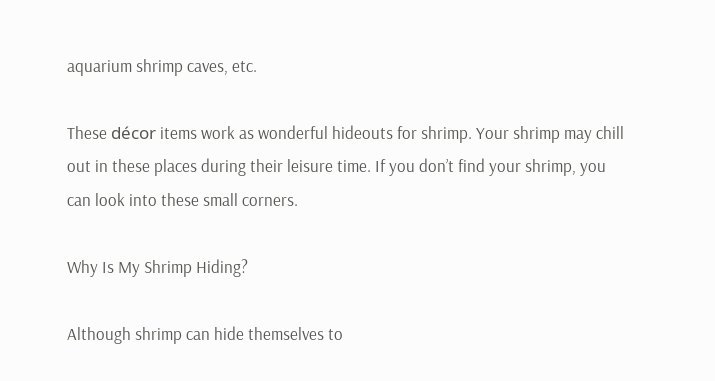aquarium shrimp caves, etc.

These décor items work as wonderful hideouts for shrimp. Your shrimp may chill out in these places during their leisure time. If you don’t find your shrimp, you can look into these small corners.

Why Is My Shrimp Hiding?

Although shrimp can hide themselves to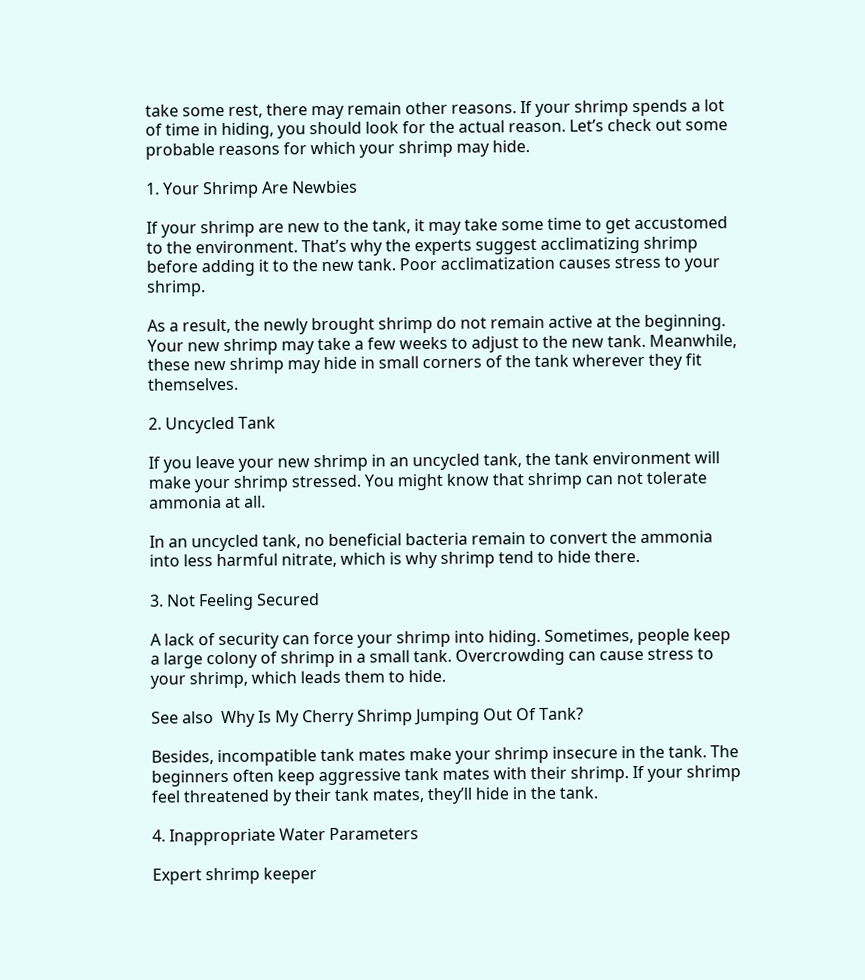take some rest, there may remain other reasons. If your shrimp spends a lot of time in hiding, you should look for the actual reason. Let’s check out some probable reasons for which your shrimp may hide.

1. Your Shrimp Are Newbies

If your shrimp are new to the tank, it may take some time to get accustomed to the environment. That’s why the experts suggest acclimatizing shrimp before adding it to the new tank. Poor acclimatization causes stress to your shrimp.

As a result, the newly brought shrimp do not remain active at the beginning. Your new shrimp may take a few weeks to adjust to the new tank. Meanwhile, these new shrimp may hide in small corners of the tank wherever they fit themselves.

2. Uncycled Tank

If you leave your new shrimp in an uncycled tank, the tank environment will make your shrimp stressed. You might know that shrimp can not tolerate ammonia at all.

In an uncycled tank, no beneficial bacteria remain to convert the ammonia into less harmful nitrate, which is why shrimp tend to hide there.

3. Not Feeling Secured

A lack of security can force your shrimp into hiding. Sometimes, people keep a large colony of shrimp in a small tank. Overcrowding can cause stress to your shrimp, which leads them to hide.

See also  Why Is My Cherry Shrimp Jumping Out Of Tank?

Besides, incompatible tank mates make your shrimp insecure in the tank. The beginners often keep aggressive tank mates with their shrimp. If your shrimp feel threatened by their tank mates, they’ll hide in the tank.

4. Inappropriate Water Parameters

Expert shrimp keeper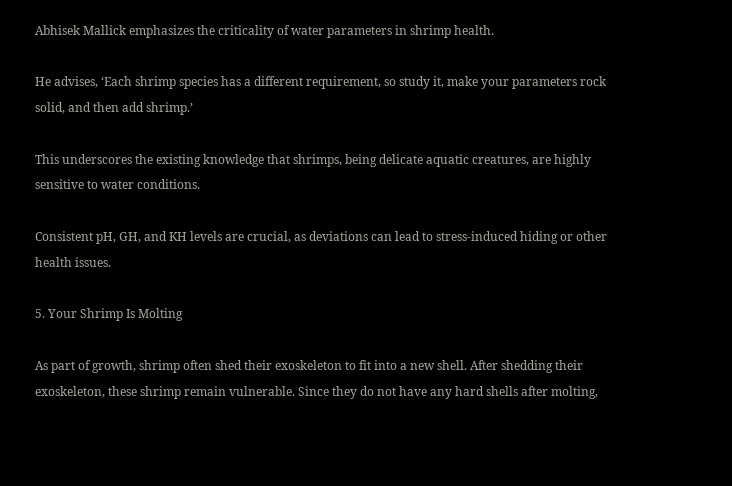Abhisek Mallick emphasizes the criticality of water parameters in shrimp health.

He advises, ‘Each shrimp species has a different requirement, so study it, make your parameters rock solid, and then add shrimp.’

This underscores the existing knowledge that shrimps, being delicate aquatic creatures, are highly sensitive to water conditions.

Consistent pH, GH, and KH levels are crucial, as deviations can lead to stress-induced hiding or other health issues.

5. Your Shrimp Is Molting

As part of growth, shrimp often shed their exoskeleton to fit into a new shell. After shedding their exoskeleton, these shrimp remain vulnerable. Since they do not have any hard shells after molting,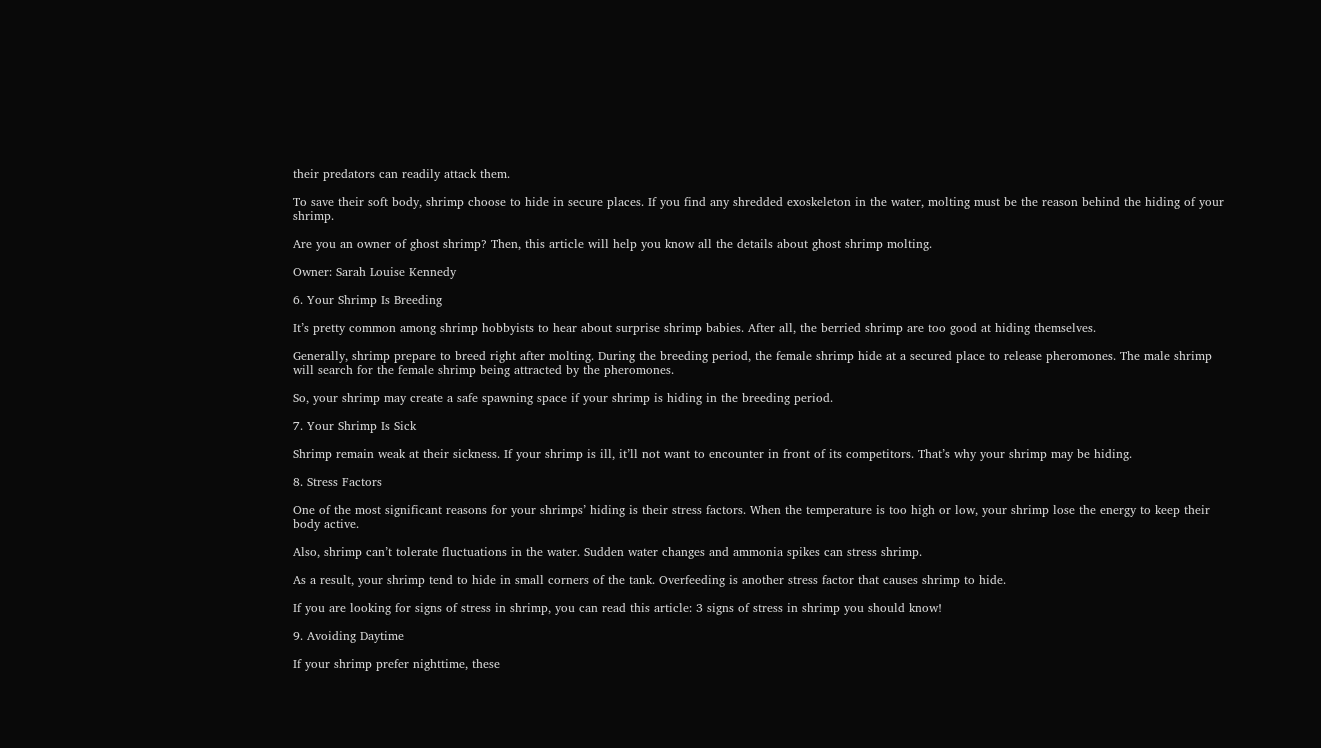their predators can readily attack them.

To save their soft body, shrimp choose to hide in secure places. If you find any shredded exoskeleton in the water, molting must be the reason behind the hiding of your shrimp.

Are you an owner of ghost shrimp? Then, this article will help you know all the details about ghost shrimp molting.

Owner: Sarah Louise Kennedy

6. Your Shrimp Is Breeding

It’s pretty common among shrimp hobbyists to hear about surprise shrimp babies. After all, the berried shrimp are too good at hiding themselves.

Generally, shrimp prepare to breed right after molting. During the breeding period, the female shrimp hide at a secured place to release pheromones. The male shrimp will search for the female shrimp being attracted by the pheromones.

So, your shrimp may create a safe spawning space if your shrimp is hiding in the breeding period.

7. Your Shrimp Is Sick

Shrimp remain weak at their sickness. If your shrimp is ill, it’ll not want to encounter in front of its competitors. That’s why your shrimp may be hiding.

8. Stress Factors

One of the most significant reasons for your shrimps’ hiding is their stress factors. When the temperature is too high or low, your shrimp lose the energy to keep their body active.

Also, shrimp can’t tolerate fluctuations in the water. Sudden water changes and ammonia spikes can stress shrimp.

As a result, your shrimp tend to hide in small corners of the tank. Overfeeding is another stress factor that causes shrimp to hide.

If you are looking for signs of stress in shrimp, you can read this article: 3 signs of stress in shrimp you should know!

9. Avoiding Daytime

If your shrimp prefer nighttime, these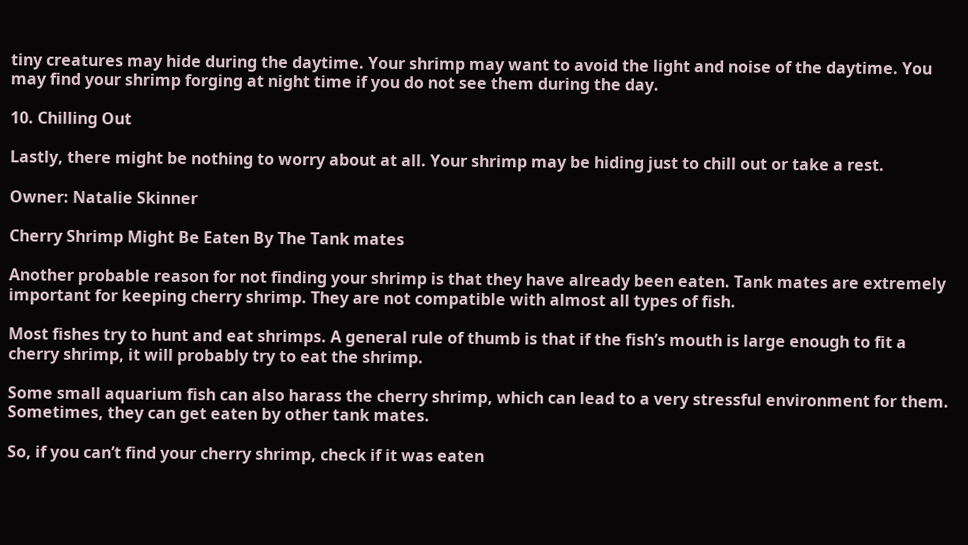tiny creatures may hide during the daytime. Your shrimp may want to avoid the light and noise of the daytime. You may find your shrimp forging at night time if you do not see them during the day.

10. Chilling Out

Lastly, there might be nothing to worry about at all. Your shrimp may be hiding just to chill out or take a rest.

Owner: Natalie Skinner

Cherry Shrimp Might Be Eaten By The Tank mates

Another probable reason for not finding your shrimp is that they have already been eaten. Tank mates are extremely important for keeping cherry shrimp. They are not compatible with almost all types of fish.

Most fishes try to hunt and eat shrimps. A general rule of thumb is that if the fish’s mouth is large enough to fit a cherry shrimp, it will probably try to eat the shrimp.

Some small aquarium fish can also harass the cherry shrimp, which can lead to a very stressful environment for them. Sometimes, they can get eaten by other tank mates.

So, if you can’t find your cherry shrimp, check if it was eaten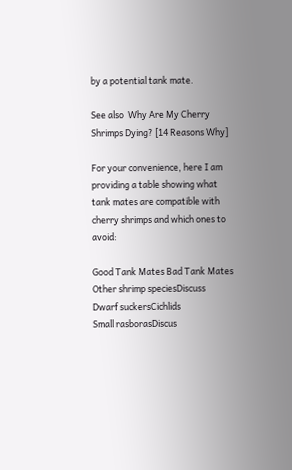by a potential tank mate.

See also  Why Are My Cherry Shrimps Dying? [14 Reasons Why]

For your convenience, here I am providing a table showing what tank mates are compatible with cherry shrimps and which ones to avoid:

Good Tank Mates Bad Tank Mates
Other shrimp speciesDiscuss
Dwarf suckersCichlids
Small rasborasDiscus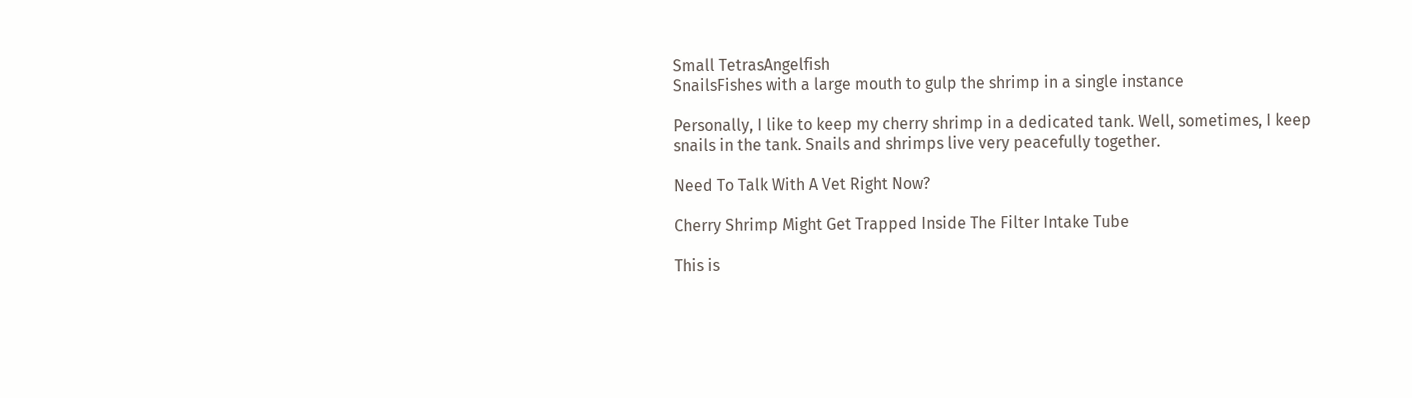Small TetrasAngelfish
SnailsFishes with a large mouth to gulp the shrimp in a single instance

Personally, I like to keep my cherry shrimp in a dedicated tank. Well, sometimes, I keep snails in the tank. Snails and shrimps live very peacefully together.

Need To Talk With A Vet Right Now?

Cherry Shrimp Might Get Trapped Inside The Filter Intake Tube

This is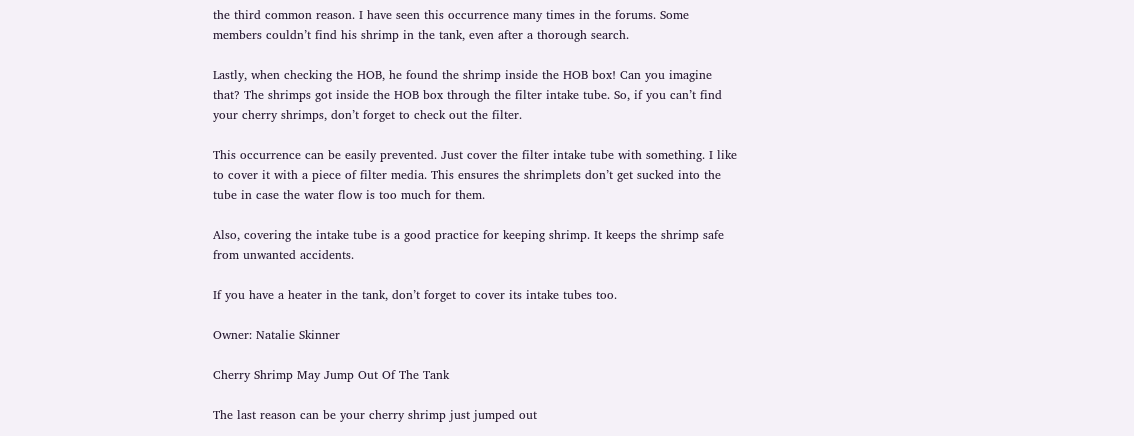the third common reason. I have seen this occurrence many times in the forums. Some members couldn’t find his shrimp in the tank, even after a thorough search.

Lastly, when checking the HOB, he found the shrimp inside the HOB box! Can you imagine that? The shrimps got inside the HOB box through the filter intake tube. So, if you can’t find your cherry shrimps, don’t forget to check out the filter.

This occurrence can be easily prevented. Just cover the filter intake tube with something. I like to cover it with a piece of filter media. This ensures the shrimplets don’t get sucked into the tube in case the water flow is too much for them.

Also, covering the intake tube is a good practice for keeping shrimp. It keeps the shrimp safe from unwanted accidents.

If you have a heater in the tank, don’t forget to cover its intake tubes too.

Owner: Natalie Skinner

Cherry Shrimp May Jump Out Of The Tank

The last reason can be your cherry shrimp just jumped out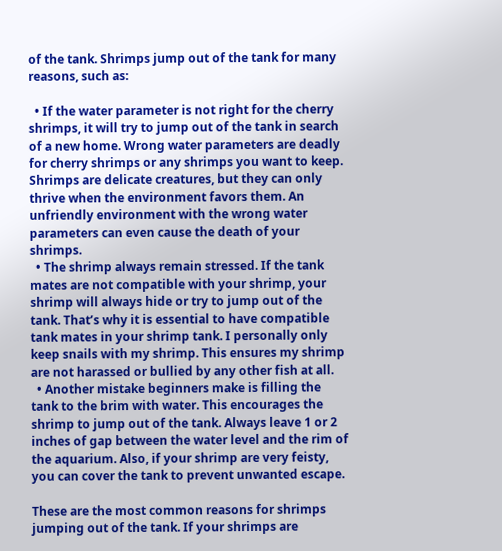of the tank. Shrimps jump out of the tank for many reasons, such as:

  • If the water parameter is not right for the cherry shrimps, it will try to jump out of the tank in search of a new home. Wrong water parameters are deadly for cherry shrimps or any shrimps you want to keep. Shrimps are delicate creatures, but they can only thrive when the environment favors them. An unfriendly environment with the wrong water parameters can even cause the death of your shrimps.
  • The shrimp always remain stressed. If the tank mates are not compatible with your shrimp, your shrimp will always hide or try to jump out of the tank. That’s why it is essential to have compatible tank mates in your shrimp tank. I personally only keep snails with my shrimp. This ensures my shrimp are not harassed or bullied by any other fish at all.
  • Another mistake beginners make is filling the tank to the brim with water. This encourages the shrimp to jump out of the tank. Always leave 1 or 2 inches of gap between the water level and the rim of the aquarium. Also, if your shrimp are very feisty, you can cover the tank to prevent unwanted escape.

These are the most common reasons for shrimps jumping out of the tank. If your shrimps are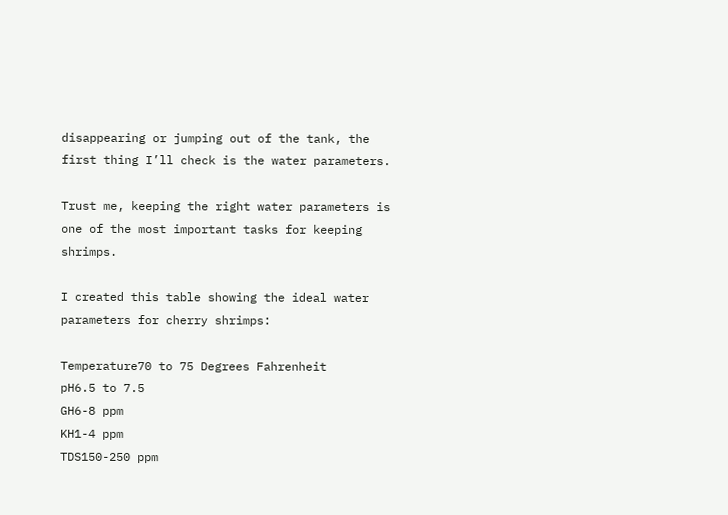disappearing or jumping out of the tank, the first thing I’ll check is the water parameters.

Trust me, keeping the right water parameters is one of the most important tasks for keeping shrimps.

I created this table showing the ideal water parameters for cherry shrimps:

Temperature70 to 75 Degrees Fahrenheit
pH6.5 to 7.5
GH6-8 ppm
KH1-4 ppm
TDS150-250 ppm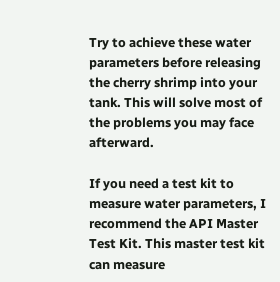Try to achieve these water parameters before releasing the cherry shrimp into your tank. This will solve most of the problems you may face afterward.

If you need a test kit to measure water parameters, I recommend the API Master Test Kit. This master test kit can measure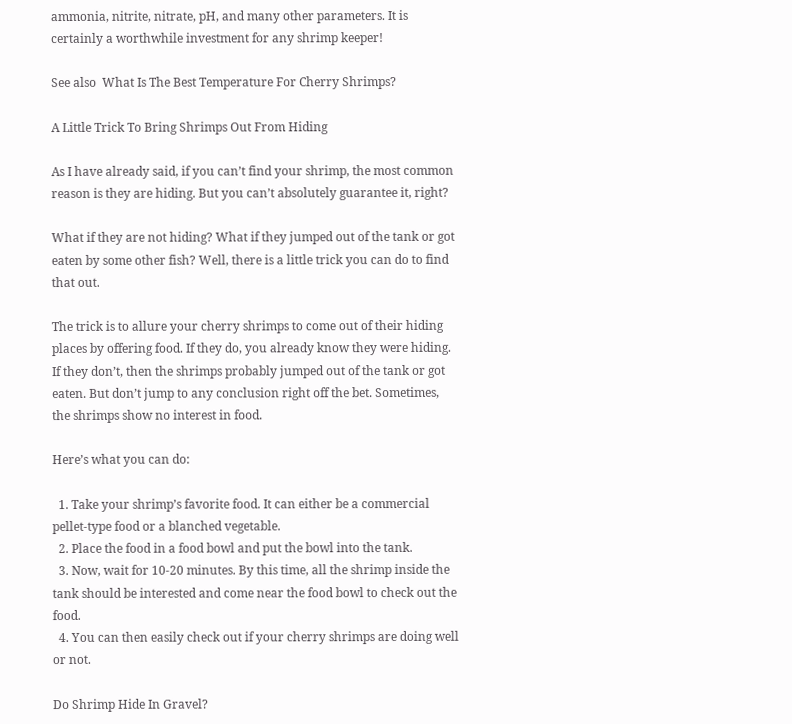ammonia, nitrite, nitrate, pH, and many other parameters. It is certainly a worthwhile investment for any shrimp keeper!

See also  What Is The Best Temperature For Cherry Shrimps?

A Little Trick To Bring Shrimps Out From Hiding

As I have already said, if you can’t find your shrimp, the most common reason is they are hiding. But you can’t absolutely guarantee it, right?

What if they are not hiding? What if they jumped out of the tank or got eaten by some other fish? Well, there is a little trick you can do to find that out.

The trick is to allure your cherry shrimps to come out of their hiding places by offering food. If they do, you already know they were hiding. If they don’t, then the shrimps probably jumped out of the tank or got eaten. But don’t jump to any conclusion right off the bet. Sometimes, the shrimps show no interest in food.

Here’s what you can do:

  1. Take your shrimp’s favorite food. It can either be a commercial pellet-type food or a blanched vegetable.
  2. Place the food in a food bowl and put the bowl into the tank.
  3. Now, wait for 10-20 minutes. By this time, all the shrimp inside the tank should be interested and come near the food bowl to check out the food.
  4. You can then easily check out if your cherry shrimps are doing well or not.

Do Shrimp Hide In Gravel?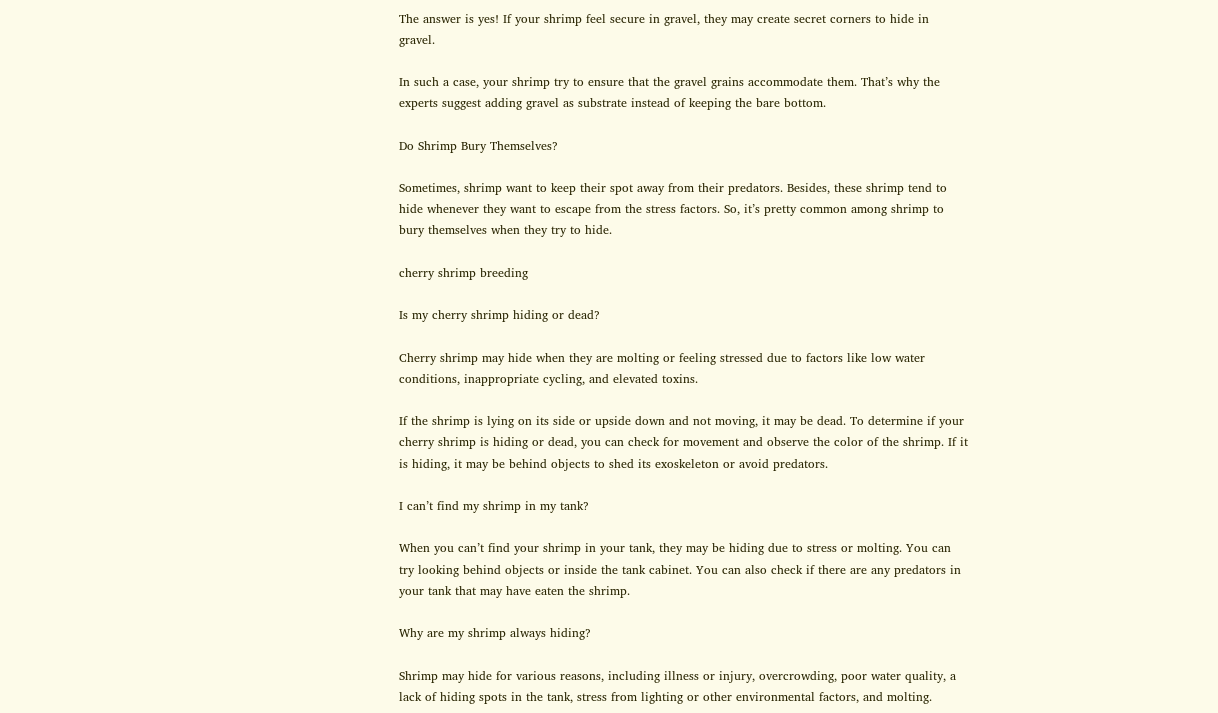The answer is yes! If your shrimp feel secure in gravel, they may create secret corners to hide in gravel.

In such a case, your shrimp try to ensure that the gravel grains accommodate them. That’s why the experts suggest adding gravel as substrate instead of keeping the bare bottom.

Do Shrimp Bury Themselves?

Sometimes, shrimp want to keep their spot away from their predators. Besides, these shrimp tend to hide whenever they want to escape from the stress factors. So, it’s pretty common among shrimp to bury themselves when they try to hide.

cherry shrimp breeding

Is my cherry shrimp hiding or dead?

Cherry shrimp may hide when they are molting or feeling stressed due to factors like low water conditions, inappropriate cycling, and elevated toxins.

If the shrimp is lying on its side or upside down and not moving, it may be dead. To determine if your cherry shrimp is hiding or dead, you can check for movement and observe the color of the shrimp. If it is hiding, it may be behind objects to shed its exoskeleton or avoid predators.

I can’t find my shrimp in my tank?

When you can’t find your shrimp in your tank, they may be hiding due to stress or molting. You can try looking behind objects or inside the tank cabinet. You can also check if there are any predators in your tank that may have eaten the shrimp.

Why are my shrimp always hiding?

Shrimp may hide for various reasons, including illness or injury, overcrowding, poor water quality, a lack of hiding spots in the tank, stress from lighting or other environmental factors, and molting.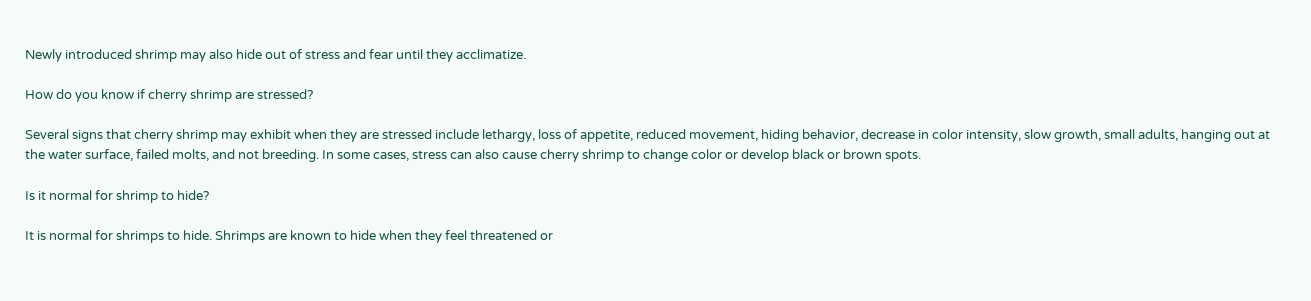Newly introduced shrimp may also hide out of stress and fear until they acclimatize.

How do you know if cherry shrimp are stressed?

Several signs that cherry shrimp may exhibit when they are stressed include lethargy, loss of appetite, reduced movement, hiding behavior, decrease in color intensity, slow growth, small adults, hanging out at the water surface, failed molts, and not breeding. In some cases, stress can also cause cherry shrimp to change color or develop black or brown spots.

Is it normal for shrimp to hide?

It is normal for shrimps to hide. Shrimps are known to hide when they feel threatened or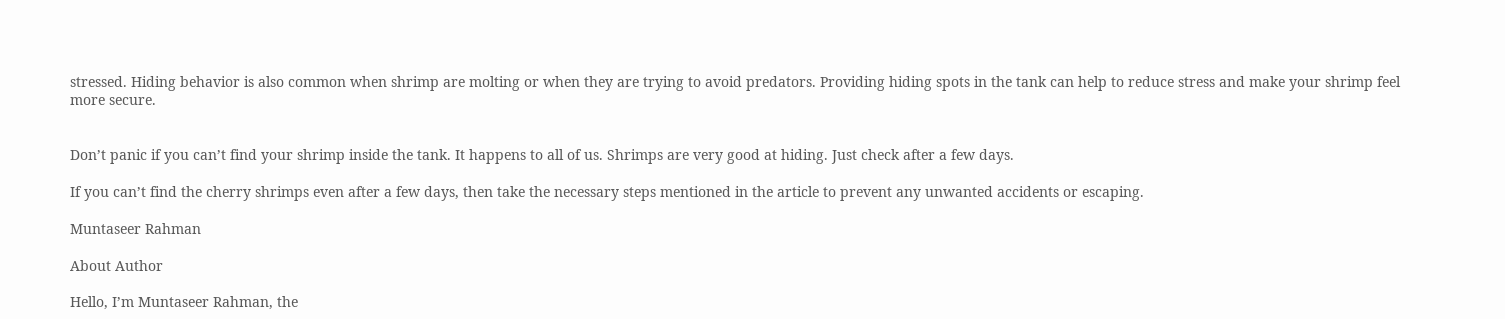stressed. Hiding behavior is also common when shrimp are molting or when they are trying to avoid predators. Providing hiding spots in the tank can help to reduce stress and make your shrimp feel more secure.


Don’t panic if you can’t find your shrimp inside the tank. It happens to all of us. Shrimps are very good at hiding. Just check after a few days.

If you can’t find the cherry shrimps even after a few days, then take the necessary steps mentioned in the article to prevent any unwanted accidents or escaping.

Muntaseer Rahman

About Author

Hello, I’m Muntaseer Rahman, the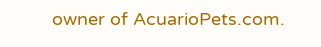owner of AcuarioPets.com.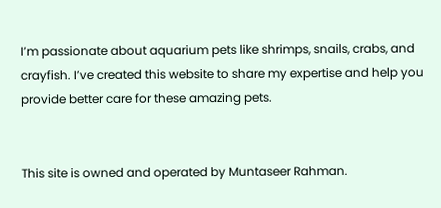I’m passionate about aquarium pets like shrimps, snails, crabs, and crayfish. I’ve created this website to share my expertise and help you provide better care for these amazing pets.


This site is owned and operated by Muntaseer Rahman.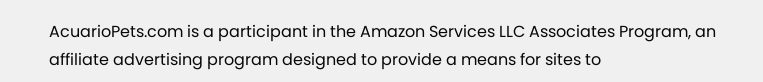AcuarioPets.com is a participant in the Amazon Services LLC Associates Program, an affiliate advertising program designed to provide a means for sites to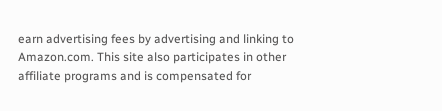earn advertising fees by advertising and linking to Amazon.com. This site also participates in other affiliate programs and is compensated for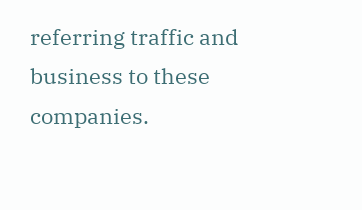referring traffic and business to these companies.